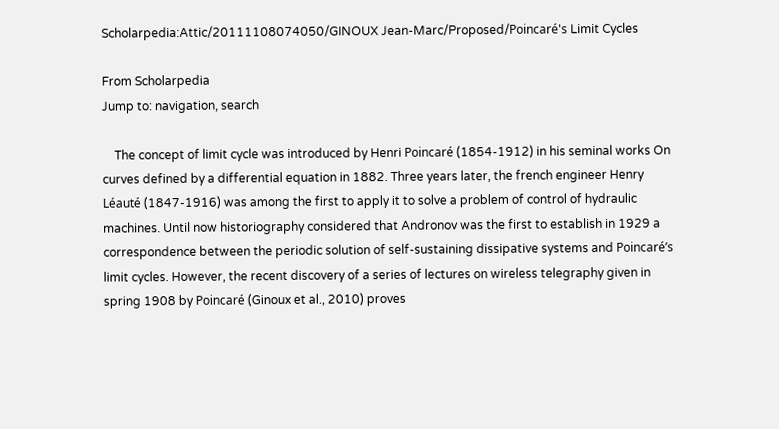Scholarpedia:Attic/20111108074050/GINOUX Jean-Marc/Proposed/Poincaré's Limit Cycles

From Scholarpedia
Jump to: navigation, search

    The concept of limit cycle was introduced by Henri Poincaré (1854-1912) in his seminal works On curves defined by a differential equation in 1882. Three years later, the french engineer Henry Léauté (1847-1916) was among the first to apply it to solve a problem of control of hydraulic machines. Until now historiography considered that Andronov was the first to establish in 1929 a correspondence between the periodic solution of self-sustaining dissipative systems and Poincaré’s limit cycles. However, the recent discovery of a series of lectures on wireless telegraphy given in spring 1908 by Poincaré (Ginoux et al., 2010) proves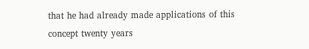that he had already made applications of this concept twenty years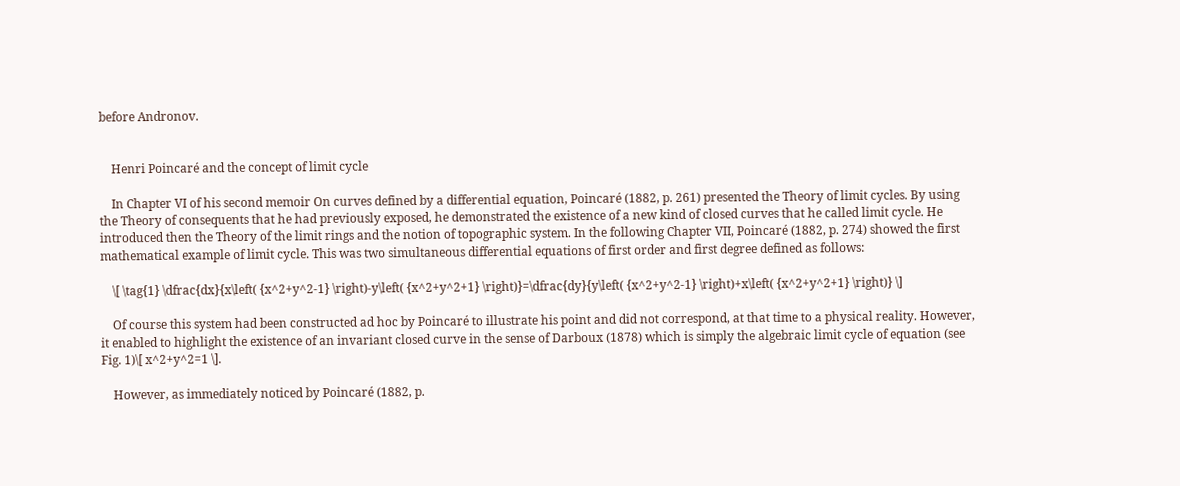before Andronov.


    Henri Poincaré and the concept of limit cycle

    In Chapter VI of his second memoir On curves defined by a differential equation, Poincaré (1882, p. 261) presented the Theory of limit cycles. By using the Theory of consequents that he had previously exposed, he demonstrated the existence of a new kind of closed curves that he called limit cycle. He introduced then the Theory of the limit rings and the notion of topographic system. In the following Chapter VII, Poincaré (1882, p. 274) showed the first mathematical example of limit cycle. This was two simultaneous differential equations of first order and first degree defined as follows:

    \[ \tag{1} \dfrac{dx}{x\left( {x^2+y^2-1} \right)-y\left( {x^2+y^2+1} \right)}=\dfrac{dy}{y\left( {x^2+y^2-1} \right)+x\left( {x^2+y^2+1} \right)} \]

    Of course this system had been constructed ad hoc by Poincaré to illustrate his point and did not correspond, at that time to a physical reality. However, it enabled to highlight the existence of an invariant closed curve in the sense of Darboux (1878) which is simply the algebraic limit cycle of equation (see Fig. 1)\[ x^2+y^2=1 \].

    However, as immediately noticed by Poincaré (1882, p.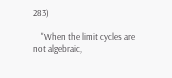283)

    "When the limit cycles are not algebraic,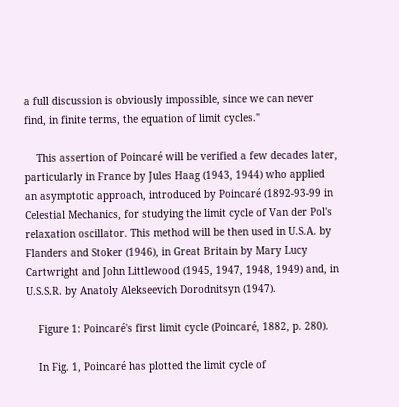a full discussion is obviously impossible, since we can never find, in finite terms, the equation of limit cycles."

    This assertion of Poincaré will be verified a few decades later, particularly in France by Jules Haag (1943, 1944) who applied an asymptotic approach, introduced by Poincaré (1892-93-99 in Celestial Mechanics, for studying the limit cycle of Van der Pol's relaxation oscillator. This method will be then used in U.S.A. by Flanders and Stoker (1946), in Great Britain by Mary Lucy Cartwright and John Littlewood (1945, 1947, 1948, 1949) and, in U.S.S.R. by Anatoly Alekseevich Dorodnitsyn (1947).

    Figure 1: Poincaré's first limit cycle (Poincaré, 1882, p. 280).

    In Fig. 1, Poincaré has plotted the limit cycle of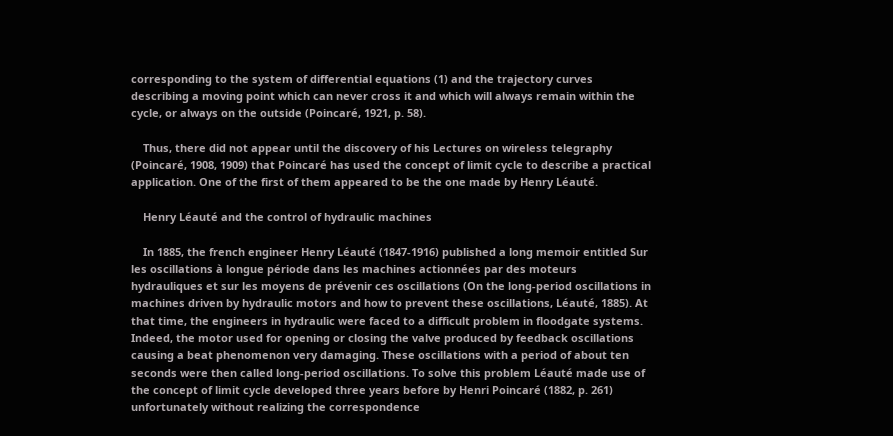corresponding to the system of differential equations (1) and the trajectory curves describing a moving point which can never cross it and which will always remain within the cycle, or always on the outside (Poincaré, 1921, p. 58).

    Thus, there did not appear until the discovery of his Lectures on wireless telegraphy (Poincaré, 1908, 1909) that Poincaré has used the concept of limit cycle to describe a practical application. One of the first of them appeared to be the one made by Henry Léauté.

    Henry Léauté and the control of hydraulic machines

    In 1885, the french engineer Henry Léauté (1847-1916) published a long memoir entitled Sur les oscillations à longue période dans les machines actionnées par des moteurs hydrauliques et sur les moyens de prévenir ces oscillations (On the long-period oscillations in machines driven by hydraulic motors and how to prevent these oscillations, Léauté, 1885). At that time, the engineers in hydraulic were faced to a difficult problem in floodgate systems. Indeed, the motor used for opening or closing the valve produced by feedback oscillations causing a beat phenomenon very damaging. These oscillations with a period of about ten seconds were then called long-period oscillations. To solve this problem Léauté made use of the concept of limit cycle developed three years before by Henri Poincaré (1882, p. 261) unfortunately without realizing the correspondence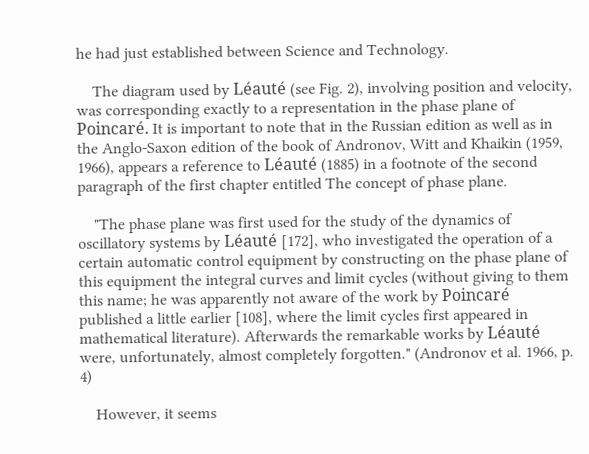he had just established between Science and Technology.

    The diagram used by Léauté (see Fig. 2), involving position and velocity, was corresponding exactly to a representation in the phase plane of Poincaré. It is important to note that in the Russian edition as well as in the Anglo-Saxon edition of the book of Andronov, Witt and Khaikin (1959, 1966), appears a reference to Léauté (1885) in a footnote of the second paragraph of the first chapter entitled The concept of phase plane.

    "The phase plane was first used for the study of the dynamics of oscillatory systems by Léauté [172], who investigated the operation of a certain automatic control equipment by constructing on the phase plane of this equipment the integral curves and limit cycles (without giving to them this name; he was apparently not aware of the work by Poincaré published a little earlier [108], where the limit cycles first appeared in mathematical literature). Afterwards the remarkable works by Léauté were, unfortunately, almost completely forgotten." (Andronov et al. 1966, p. 4)

    However, it seems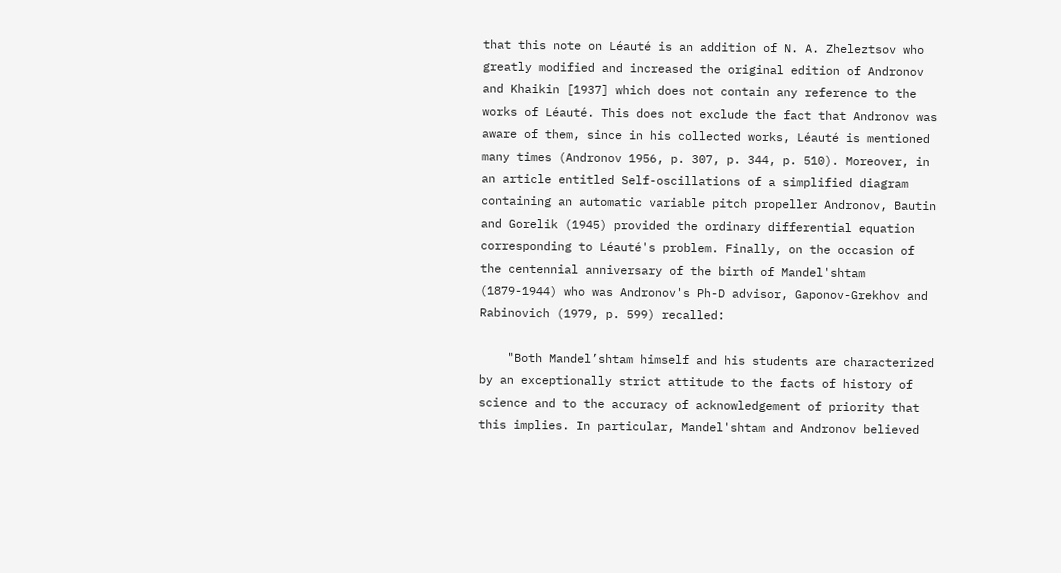that this note on Léauté is an addition of N. A. Zheleztsov who greatly modified and increased the original edition of Andronov and Khaikin [1937] which does not contain any reference to the works of Léauté. This does not exclude the fact that Andronov was aware of them, since in his collected works, Léauté is mentioned many times (Andronov 1956, p. 307, p. 344, p. 510). Moreover, in an article entitled Self-oscillations of a simplified diagram containing an automatic variable pitch propeller Andronov, Bautin and Gorelik (1945) provided the ordinary differential equation corresponding to Léauté's problem. Finally, on the occasion of the centennial anniversary of the birth of Mandel'shtam (1879-1944) who was Andronov's Ph-D advisor, Gaponov-Grekhov and Rabinovich (1979, p. 599) recalled:

    "Both Mandel’shtam himself and his students are characterized by an exceptionally strict attitude to the facts of history of science and to the accuracy of acknowledgement of priority that this implies. In particular, Mandel'shtam and Andronov believed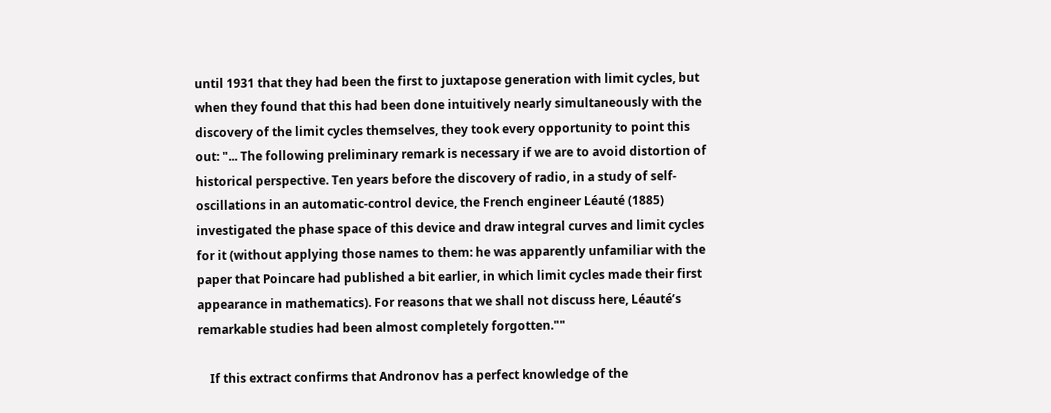until 1931 that they had been the first to juxtapose generation with limit cycles, but when they found that this had been done intuitively nearly simultaneously with the discovery of the limit cycles themselves, they took every opportunity to point this out: "... The following preliminary remark is necessary if we are to avoid distortion of historical perspective. Ten years before the discovery of radio, in a study of self-oscillations in an automatic-control device, the French engineer Léauté (1885) investigated the phase space of this device and draw integral curves and limit cycles for it (without applying those names to them: he was apparently unfamiliar with the paper that Poincare had published a bit earlier, in which limit cycles made their first appearance in mathematics). For reasons that we shall not discuss here, Léauté’s remarkable studies had been almost completely forgotten.""

    If this extract confirms that Andronov has a perfect knowledge of the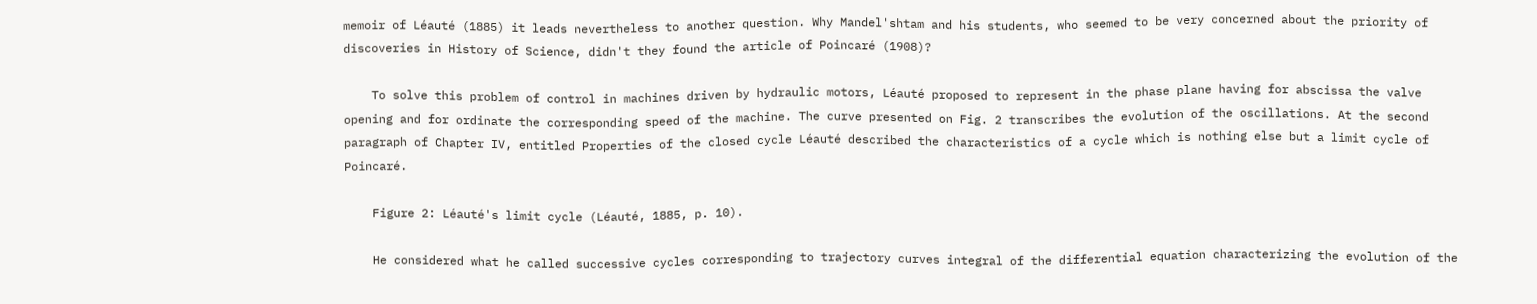memoir of Léauté (1885) it leads nevertheless to another question. Why Mandel'shtam and his students, who seemed to be very concerned about the priority of discoveries in History of Science, didn't they found the article of Poincaré (1908)?

    To solve this problem of control in machines driven by hydraulic motors, Léauté proposed to represent in the phase plane having for abscissa the valve opening and for ordinate the corresponding speed of the machine. The curve presented on Fig. 2 transcribes the evolution of the oscillations. At the second paragraph of Chapter IV, entitled Properties of the closed cycle Léauté described the characteristics of a cycle which is nothing else but a limit cycle of Poincaré.

    Figure 2: Léauté's limit cycle (Léauté, 1885, p. 10).

    He considered what he called successive cycles corresponding to trajectory curves integral of the differential equation characterizing the evolution of the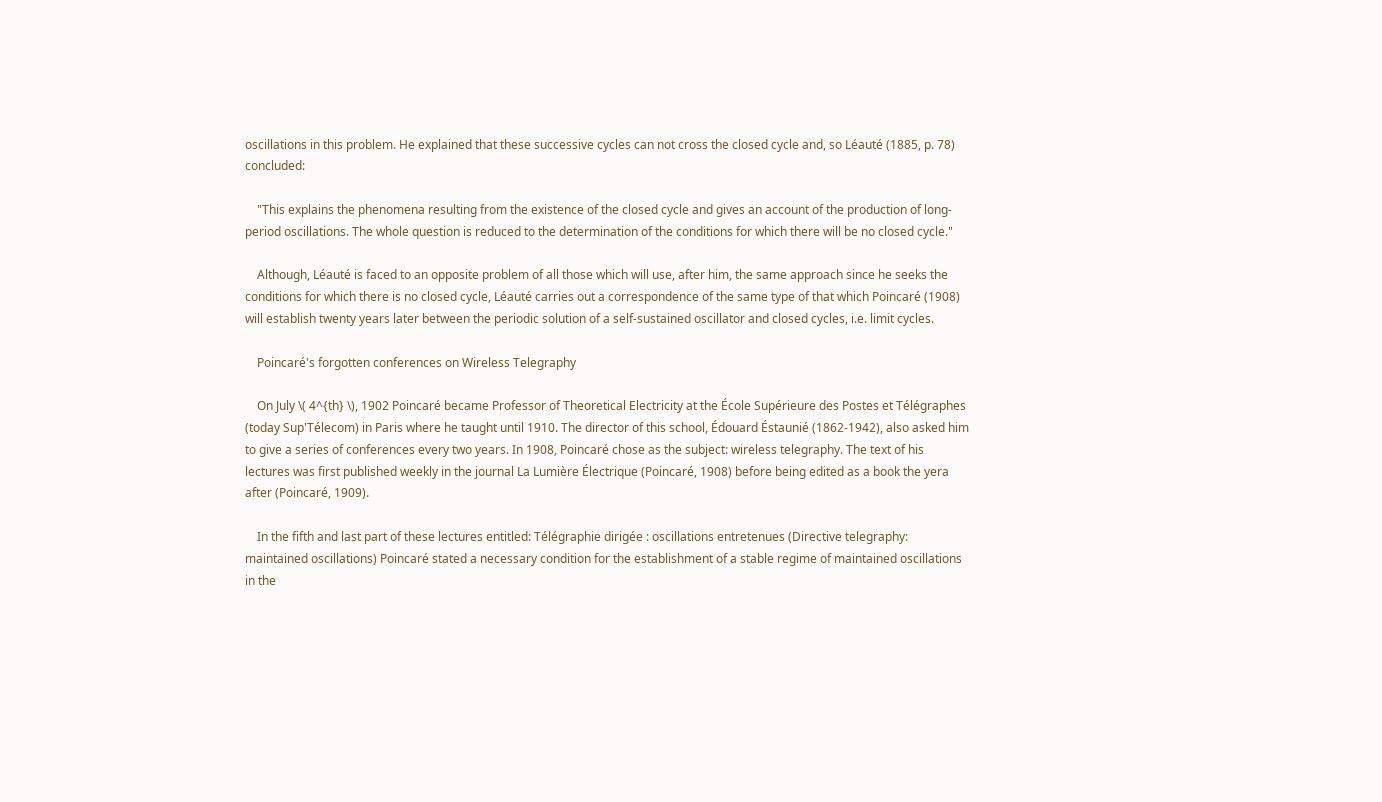oscillations in this problem. He explained that these successive cycles can not cross the closed cycle and, so Léauté (1885, p. 78) concluded:

    "This explains the phenomena resulting from the existence of the closed cycle and gives an account of the production of long-period oscillations. The whole question is reduced to the determination of the conditions for which there will be no closed cycle."

    Although, Léauté is faced to an opposite problem of all those which will use, after him, the same approach since he seeks the conditions for which there is no closed cycle, Léauté carries out a correspondence of the same type of that which Poincaré (1908) will establish twenty years later between the periodic solution of a self-sustained oscillator and closed cycles, i.e. limit cycles.

    Poincaré's forgotten conferences on Wireless Telegraphy

    On July \( 4^{th} \), 1902 Poincaré became Professor of Theoretical Electricity at the École Supérieure des Postes et Télégraphes (today Sup'Télecom) in Paris where he taught until 1910. The director of this school, Édouard Éstaunié (1862-1942), also asked him to give a series of conferences every two years. In 1908, Poincaré chose as the subject: wireless telegraphy. The text of his lectures was first published weekly in the journal La Lumière Électrique (Poincaré, 1908) before being edited as a book the yera after (Poincaré, 1909).

    In the fifth and last part of these lectures entitled: Télégraphie dirigée : oscillations entretenues (Directive telegraphy: maintained oscillations) Poincaré stated a necessary condition for the establishment of a stable regime of maintained oscillations in the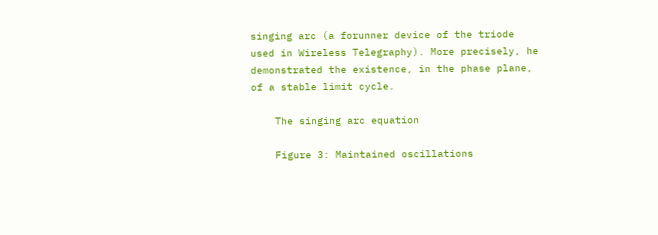singing arc (a forunner device of the triode used in Wireless Telegraphy). More precisely, he demonstrated the existence, in the phase plane, of a stable limit cycle.

    The singing arc equation

    Figure 3: Maintained oscillations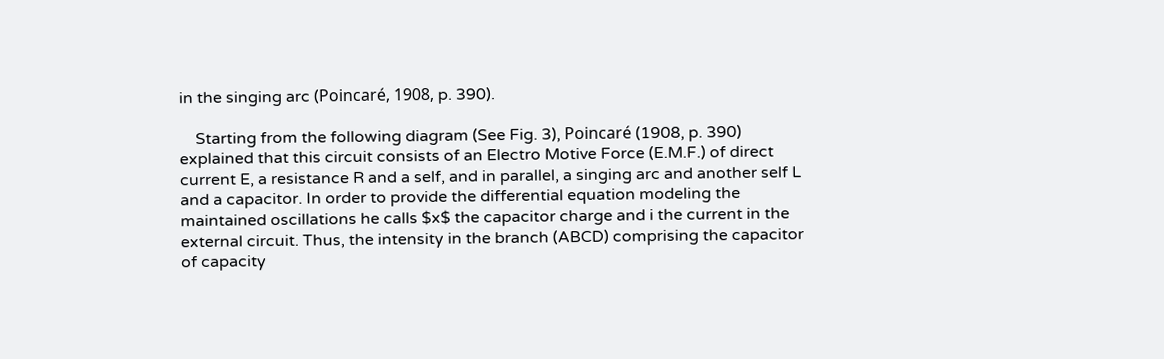in the singing arc (Poincaré, 1908, p. 390).

    Starting from the following diagram (See Fig. 3), Poincaré (1908, p. 390) explained that this circuit consists of an Electro Motive Force (E.M.F.) of direct current E, a resistance R and a self, and in parallel, a singing arc and another self L and a capacitor. In order to provide the differential equation modeling the maintained oscillations he calls $x$ the capacitor charge and i the current in the external circuit. Thus, the intensity in the branch (ABCD) comprising the capacitor of capacity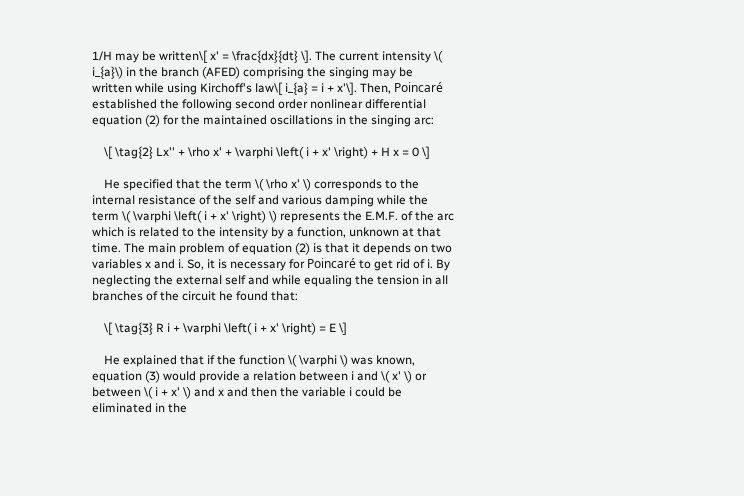1/H may be written\[ x' = \frac{dx}{dt} \]. The current intensity \( i_{a}\) in the branch (AFED) comprising the singing may be written while using Kirchoff's law\[ i_{a} = i + x'\]. Then, Poincaré established the following second order nonlinear differential equation (2) for the maintained oscillations in the singing arc:

    \[ \tag{2} Lx'' + \rho x' + \varphi \left( i + x' \right) + H x = 0 \]

    He specified that the term \( \rho x' \) corresponds to the internal resistance of the self and various damping while the term \( \varphi \left( i + x' \right) \) represents the E.M.F. of the arc which is related to the intensity by a function, unknown at that time. The main problem of equation (2) is that it depends on two variables x and i. So, it is necessary for Poincaré to get rid of i. By neglecting the external self and while equaling the tension in all branches of the circuit he found that:

    \[ \tag{3} R i + \varphi \left( i + x' \right) = E \]

    He explained that if the function \( \varphi \) was known, equation (3) would provide a relation between i and \( x' \) or between \( i + x' \) and x and then the variable i could be eliminated in the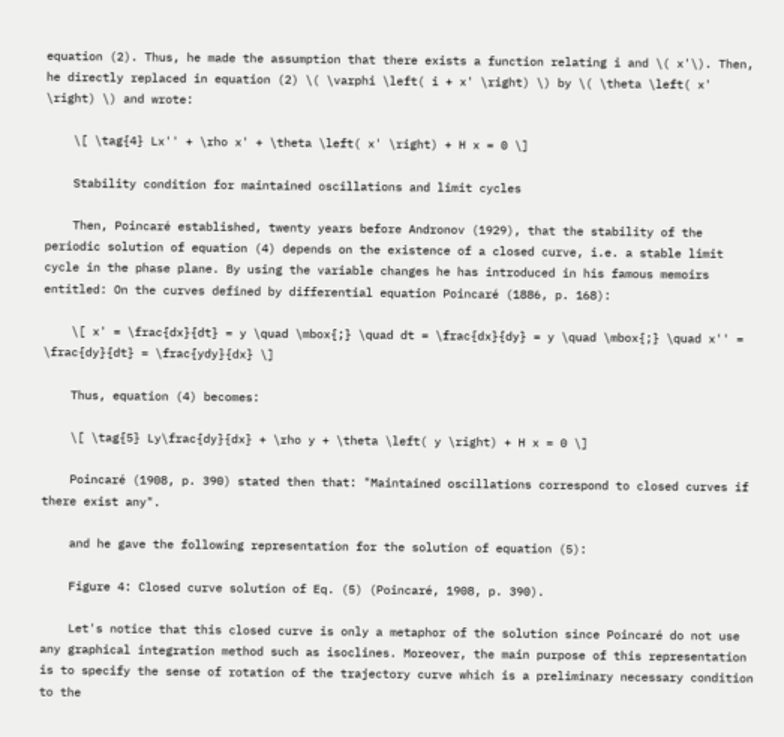equation (2). Thus, he made the assumption that there exists a function relating i and \( x'\). Then, he directly replaced in equation (2) \( \varphi \left( i + x' \right) \) by \( \theta \left( x' \right) \) and wrote:

    \[ \tag{4} Lx'' + \rho x' + \theta \left( x' \right) + H x = 0 \]

    Stability condition for maintained oscillations and limit cycles

    Then, Poincaré established, twenty years before Andronov (1929), that the stability of the periodic solution of equation (4) depends on the existence of a closed curve, i.e. a stable limit cycle in the phase plane. By using the variable changes he has introduced in his famous memoirs entitled: On the curves defined by differential equation Poincaré (1886, p. 168):

    \[ x' = \frac{dx}{dt} = y \quad \mbox{;} \quad dt = \frac{dx}{dy} = y \quad \mbox{;} \quad x'' = \frac{dy}{dt} = \frac{ydy}{dx} \]

    Thus, equation (4) becomes:

    \[ \tag{5} Ly\frac{dy}{dx} + \rho y + \theta \left( y \right) + H x = 0 \]

    Poincaré (1908, p. 390) stated then that: "Maintained oscillations correspond to closed curves if there exist any".

    and he gave the following representation for the solution of equation (5):

    Figure 4: Closed curve solution of Eq. (5) (Poincaré, 1908, p. 390).

    Let's notice that this closed curve is only a metaphor of the solution since Poincaré do not use any graphical integration method such as isoclines. Moreover, the main purpose of this representation is to specify the sense of rotation of the trajectory curve which is a preliminary necessary condition to the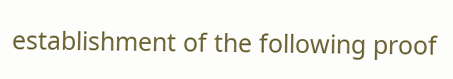establishment of the following proof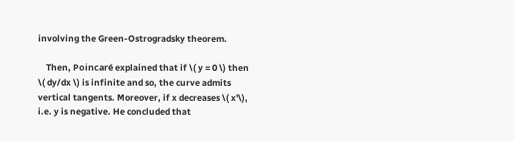involving the Green-Ostrogradsky theorem.

    Then, Poincaré explained that if \( y = 0 \) then \( dy/dx \) is infinite and so, the curve admits vertical tangents. Moreover, if x decreases \( x'\), i.e. y is negative. He concluded that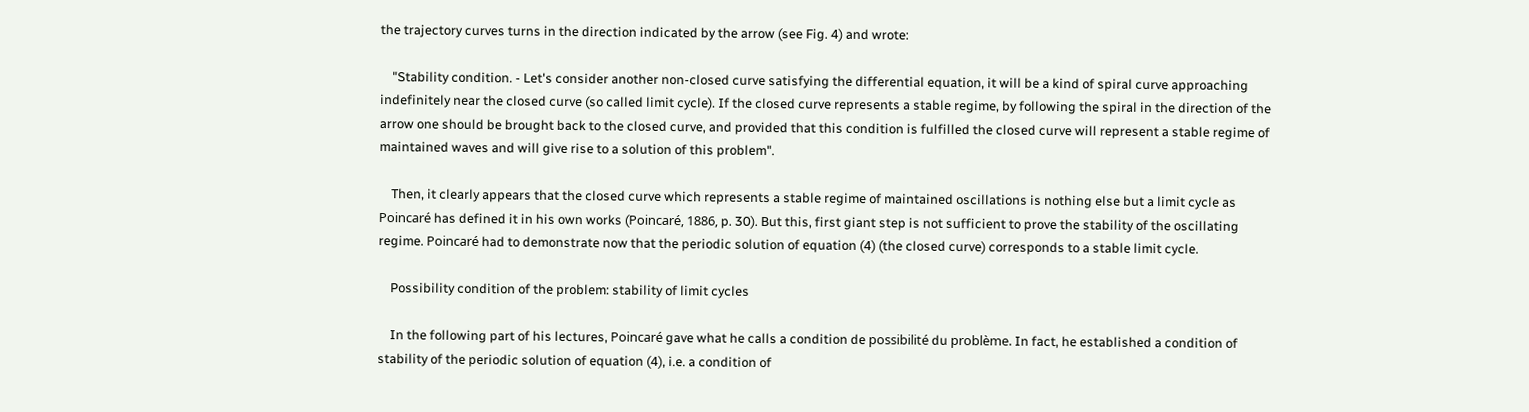the trajectory curves turns in the direction indicated by the arrow (see Fig. 4) and wrote:

    "Stability condition. - Let's consider another non-closed curve satisfying the differential equation, it will be a kind of spiral curve approaching indefinitely near the closed curve (so called limit cycle). If the closed curve represents a stable regime, by following the spiral in the direction of the arrow one should be brought back to the closed curve, and provided that this condition is fulfilled the closed curve will represent a stable regime of maintained waves and will give rise to a solution of this problem".

    Then, it clearly appears that the closed curve which represents a stable regime of maintained oscillations is nothing else but a limit cycle as Poincaré has defined it in his own works (Poincaré, 1886, p. 30). But this, first giant step is not sufficient to prove the stability of the oscillating regime. Poincaré had to demonstrate now that the periodic solution of equation (4) (the closed curve) corresponds to a stable limit cycle.

    Possibility condition of the problem: stability of limit cycles

    In the following part of his lectures, Poincaré gave what he calls a condition de possibilité du problème. In fact, he established a condition of stability of the periodic solution of equation (4), i.e. a condition of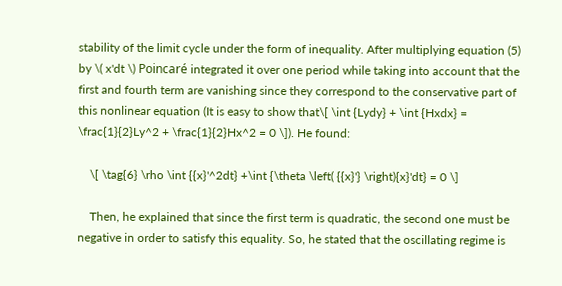stability of the limit cycle under the form of inequality. After multiplying equation (5) by \( x'dt \) Poincaré integrated it over one period while taking into account that the first and fourth term are vanishing since they correspond to the conservative part of this nonlinear equation (It is easy to show that\[ \int {Lydy} + \int {Hxdx} = \frac{1}{2}Ly^2 + \frac{1}{2}Hx^2 = 0 \]). He found:

    \[ \tag{6} \rho \int {{x}'^2dt} +\int {\theta \left( {{x}'} \right){x}'dt} = 0 \]

    Then, he explained that since the first term is quadratic, the second one must be negative in order to satisfy this equality. So, he stated that the oscillating regime is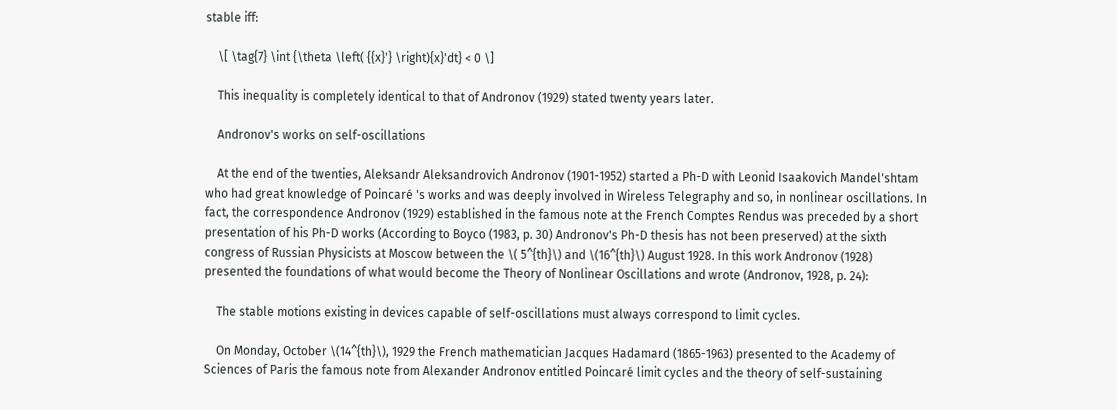stable iff:

    \[ \tag{7} \int {\theta \left( {{x}'} \right){x}'dt} < 0 \]

    This inequality is completely identical to that of Andronov (1929) stated twenty years later.

    Andronov's works on self-oscillations

    At the end of the twenties, Aleksandr Aleksandrovich Andronov (1901-1952) started a Ph-D with Leonid Isaakovich Mandel'shtam who had great knowledge of Poincaré 's works and was deeply involved in Wireless Telegraphy and so, in nonlinear oscillations. In fact, the correspondence Andronov (1929) established in the famous note at the French Comptes Rendus was preceded by a short presentation of his Ph-D works (According to Boyco (1983, p. 30) Andronov's Ph-D thesis has not been preserved) at the sixth congress of Russian Physicists at Moscow between the \( 5^{th}\) and \(16^{th}\) August 1928. In this work Andronov (1928) presented the foundations of what would become the Theory of Nonlinear Oscillations and wrote (Andronov, 1928, p. 24):

    The stable motions existing in devices capable of self-oscillations must always correspond to limit cycles.

    On Monday, October \(14^{th}\), 1929 the French mathematician Jacques Hadamard (1865-1963) presented to the Academy of Sciences of Paris the famous note from Alexander Andronov entitled Poincaré limit cycles and the theory of self-sustaining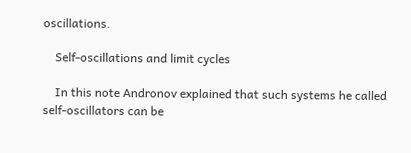oscillations.

    Self-oscillations and limit cycles

    In this note Andronov explained that such systems he called self-oscillators can be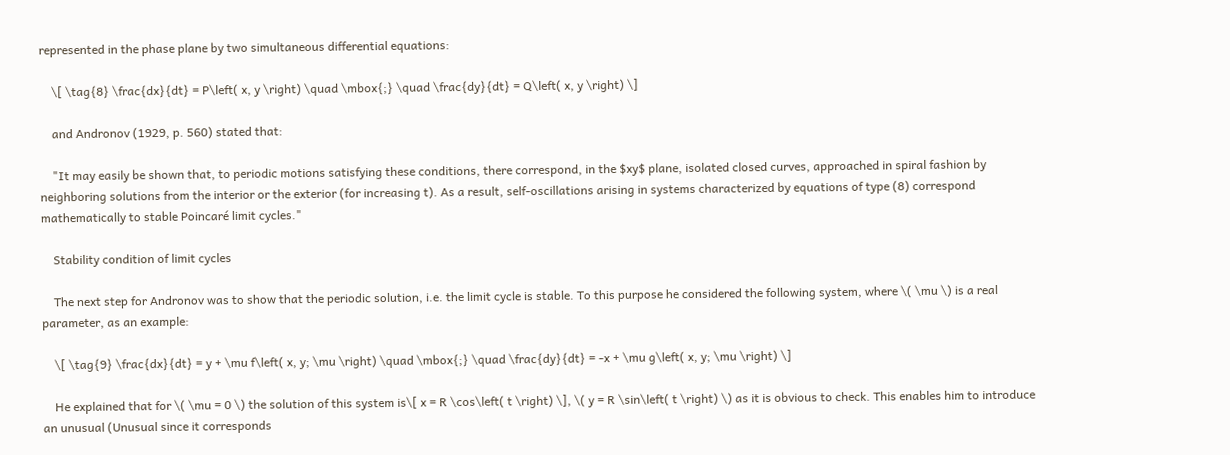represented in the phase plane by two simultaneous differential equations:

    \[ \tag{8} \frac{dx}{dt} = P\left( x, y \right) \quad \mbox{;} \quad \frac{dy}{dt} = Q\left( x, y \right) \]

    and Andronov (1929, p. 560) stated that:

    "It may easily be shown that, to periodic motions satisfying these conditions, there correspond, in the $xy$ plane, isolated closed curves, approached in spiral fashion by neighboring solutions from the interior or the exterior (for increasing t). As a result, self-oscillations arising in systems characterized by equations of type (8) correspond mathematically to stable Poincaré limit cycles."

    Stability condition of limit cycles

    The next step for Andronov was to show that the periodic solution, i.e. the limit cycle is stable. To this purpose he considered the following system, where \( \mu \) is a real parameter, as an example:

    \[ \tag{9} \frac{dx}{dt} = y + \mu f\left( x, y; \mu \right) \quad \mbox{;} \quad \frac{dy}{dt} = -x + \mu g\left( x, y; \mu \right) \]

    He explained that for \( \mu = 0 \) the solution of this system is\[ x = R \cos\left( t \right) \], \( y = R \sin\left( t \right) \) as it is obvious to check. This enables him to introduce an unusual (Unusual since it corresponds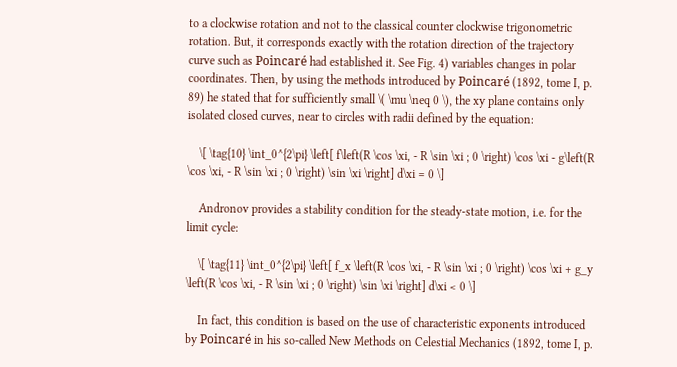to a clockwise rotation and not to the classical counter clockwise trigonometric rotation. But, it corresponds exactly with the rotation direction of the trajectory curve such as Poincaré had established it. See Fig. 4) variables changes in polar coordinates. Then, by using the methods introduced by Poincaré (1892, tome I, p. 89) he stated that for sufficiently small \( \mu \neq 0 \)‚ the xy plane contains only isolated closed curves, near to circles with radii defined by the equation:

    \[ \tag{10} \int_0^{2\pi} \left[ f\left(R \cos \xi, - R \sin \xi ; 0 \right) \cos \xi - g\left(R \cos \xi, - R \sin \xi ; 0 \right) \sin \xi \right] d\xi = 0 \]

    Andronov provides a stability condition for the steady-state motion, i.e. for the limit cycle:

    \[ \tag{11} \int_0^{2\pi} \left[ f_x \left(R \cos \xi, - R \sin \xi ; 0 \right) \cos \xi + g_y \left(R \cos \xi, - R \sin \xi ; 0 \right) \sin \xi \right] d\xi < 0 \]

    In fact, this condition is based on the use of characteristic exponents introduced by Poincaré in his so-called New Methods on Celestial Mechanics (1892, tome I, p.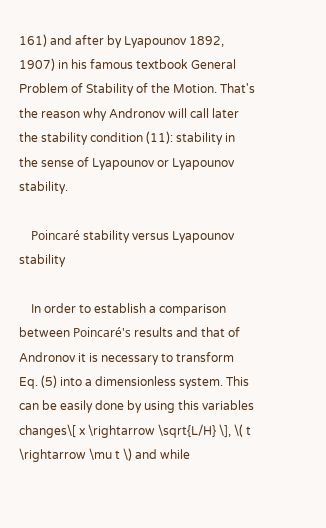161) and after by Lyapounov 1892, 1907) in his famous textbook General Problem of Stability of the Motion. That's the reason why Andronov will call later the stability condition (11): stability in the sense of Lyapounov or Lyapounov stability.

    Poincaré stability versus Lyapounov stability

    In order to establish a comparison between Poincaré's results and that of Andronov it is necessary to transform Eq. (5) into a dimensionless system. This can be easily done by using this variables changes\[ x \rightarrow \sqrt{L/H} \], \( t \rightarrow \mu t \) and while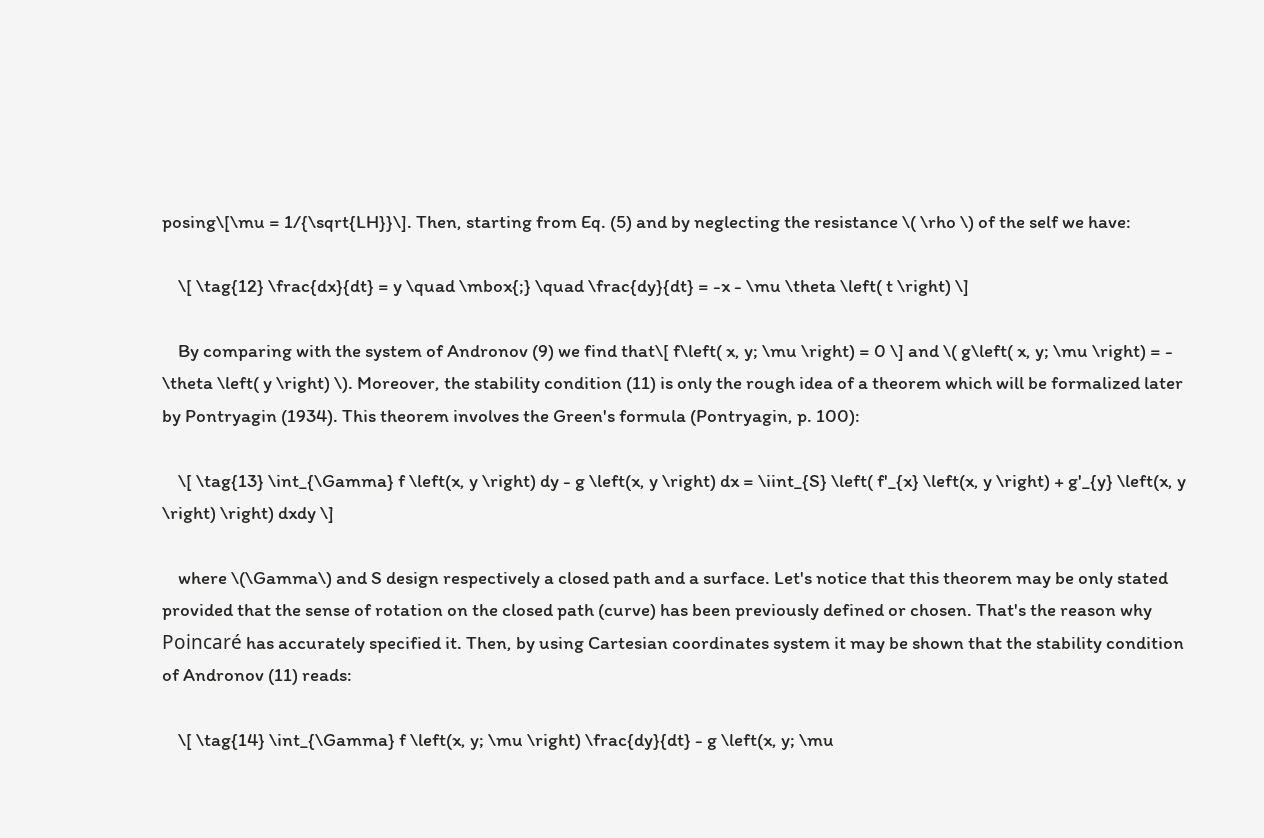posing\[\mu = 1/{\sqrt{LH}}\]. Then, starting from Eq. (5) and by neglecting the resistance \( \rho \) of the self we have:

    \[ \tag{12} \frac{dx}{dt} = y \quad \mbox{;} \quad \frac{dy}{dt} = -x - \mu \theta \left( t \right) \]

    By comparing with the system of Andronov (9) we find that\[ f\left( x, y; \mu \right) = 0 \] and \( g\left( x, y; \mu \right) = - \theta \left( y \right) \). Moreover, the stability condition (11) is only the rough idea of a theorem which will be formalized later by Pontryagin (1934). This theorem involves the Green's formula (Pontryagin, p. 100):

    \[ \tag{13} \int_{\Gamma} f \left(x, y \right) dy - g \left(x, y \right) dx = \iint_{S} \left( f'_{x} \left(x, y \right) + g'_{y} \left(x, y \right) \right) dxdy \]

    where \(\Gamma\) and S design respectively a closed path and a surface. Let's notice that this theorem may be only stated provided that the sense of rotation on the closed path (curve) has been previously defined or chosen. That's the reason why Poincaré has accurately specified it. Then, by using Cartesian coordinates system it may be shown that the stability condition of Andronov (11) reads:

    \[ \tag{14} \int_{\Gamma} f \left(x, y; \mu \right) \frac{dy}{dt} - g \left(x, y; \mu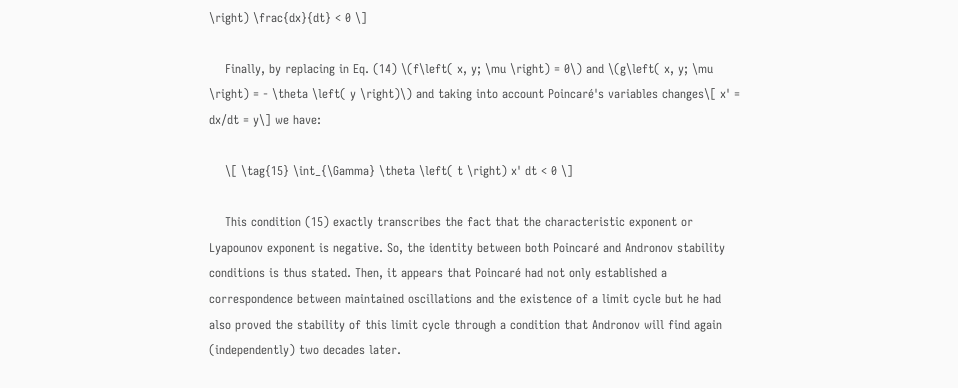\right) \frac{dx}{dt} < 0 \]

    Finally, by replacing in Eq. (14) \(f\left( x, y; \mu \right) = 0\) and \(g\left( x, y; \mu \right) = - \theta \left( y \right)\) and taking into account Poincaré's variables changes\[ x' = dx/dt = y\] we have:

    \[ \tag{15} \int_{\Gamma} \theta \left( t \right) x' dt < 0 \]

    This condition (15) exactly transcribes the fact that the characteristic exponent or Lyapounov exponent is negative. So, the identity between both Poincaré and Andronov stability conditions is thus stated. Then, it appears that Poincaré had not only established a correspondence between maintained oscillations and the existence of a limit cycle but he had also proved the stability of this limit cycle through a condition that Andronov will find again (independently) two decades later.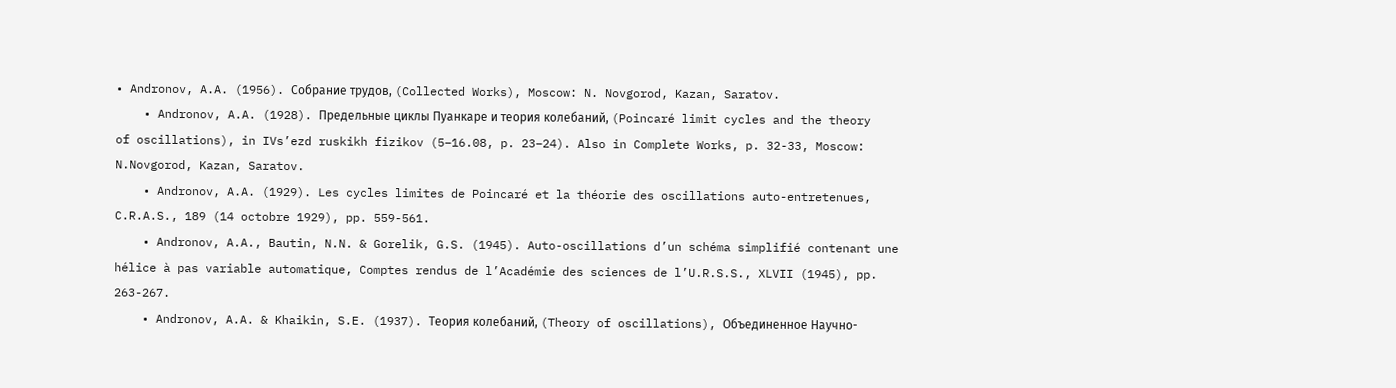• Andronov, A.A. (1956). Собрание трудов, (Collected Works), Moscow: N. Novgorod, Kazan, Saratov.
    • Andronov, A.A. (1928). Предельные циклы Пуанкаре и теория колебаний, (Poincaré limit cycles and the theory of oscillations), in IVs’ezd ruskikh fizikov (5–16.08, p. 23–24). Also in Complete Works, p. 32-33, Moscow: N.Novgorod, Kazan, Saratov.
    • Andronov, A.A. (1929). Les cycles limites de Poincaré et la théorie des oscillations auto-entretenues, C.R.A.S., 189 (14 octobre 1929), pp. 559-561.
    • Andronov, A.A., Bautin, N.N. & Gorelik, G.S. (1945). Auto-oscillations d’un schéma simplifié contenant une hélice à pas variable automatique, Comptes rendus de l’Académie des sciences de l’U.R.S.S., XLVII (1945), pp. 263-267.
    • Andronov, A.A. & Khaikin, S.E. (1937). Теория колебаний, (Theory of oscillations), Объединенное Научно-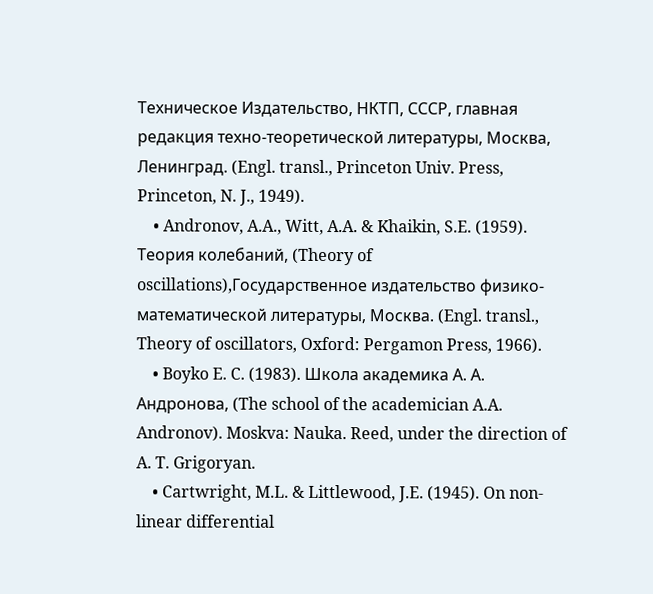Техническое Издательство, НКТП, СССР, главная редакция техно-теоретической литературы, Москва, Ленинград. (Engl. transl., Princeton Univ. Press, Princeton, N. J., 1949).
    • Andronov, A.A., Witt, A.A. & Khaikin, S.E. (1959). Теория колебаний, (Theory of oscillations),Государственное издательство физико-математической литературы, Москва. (Engl. transl., Theory of oscillators, Oxford: Pergamon Press, 1966).
    • Boyko E. C. (1983). Школа академика А. А. Андронова, (The school of the academician A.A. Andronov). Moskva: Nauka. Reed, under the direction of A. T. Grigoryan.
    • Cartwright, M.L. & Littlewood, J.E. (1945). On non-linear differential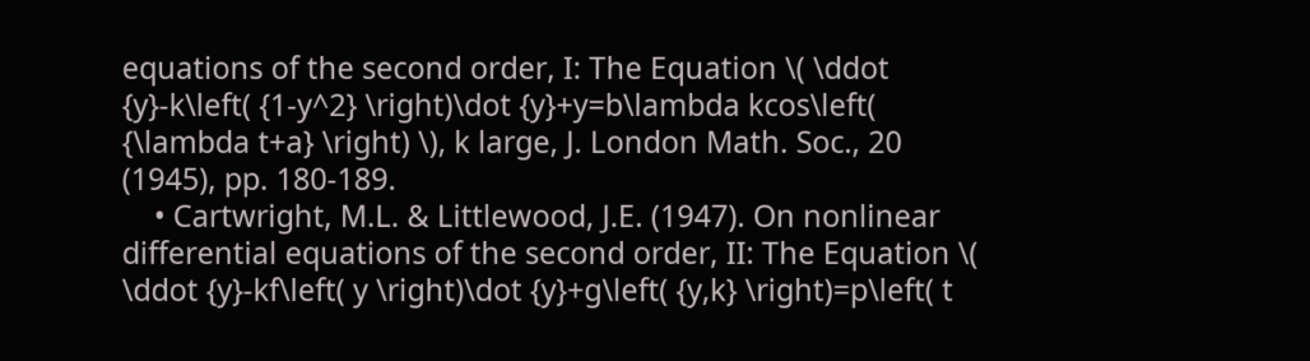equations of the second order, I: The Equation \( \ddot {y}-k\left( {1-y^2} \right)\dot {y}+y=b\lambda kcos\left( {\lambda t+a} \right) \), k large, J. London Math. Soc., 20 (1945), pp. 180-189.
    • Cartwright, M.L. & Littlewood, J.E. (1947). On nonlinear differential equations of the second order, II: The Equation \( \ddot {y}-kf\left( y \right)\dot {y}+g\left( {y,k} \right)=p\left( t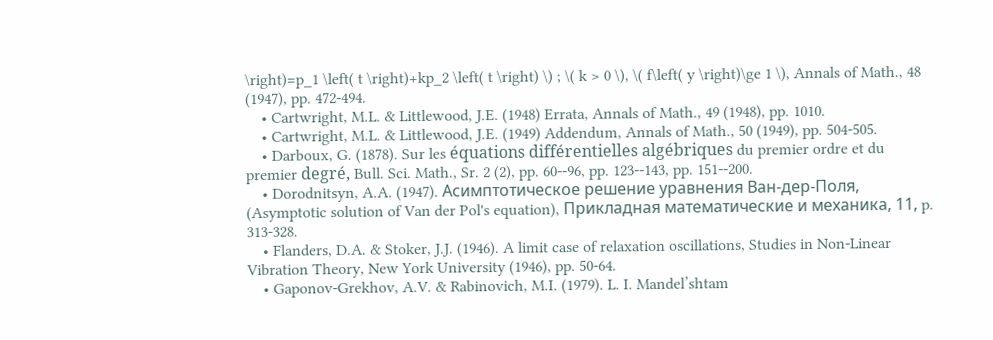\right)=p_1 \left( t \right)+kp_2 \left( t \right) \) ; \( k > 0 \), \( f\left( y \right)\ge 1 \), Annals of Math., 48 (1947), pp. 472-494.
    • Cartwright, M.L. & Littlewood, J.E. (1948) Errata, Annals of Math., 49 (1948), pp. 1010.
    • Cartwright, M.L. & Littlewood, J.E. (1949) Addendum, Annals of Math., 50 (1949), pp. 504-505.
    • Darboux, G. (1878). Sur les équations différentielles algébriques du premier ordre et du premier degré, Bull. Sci. Math., Sr. 2 (2), pp. 60--96, pp. 123--143, pp. 151--200.
    • Dorodnitsyn, A.A. (1947). Асимптотическое решение уравнения Ван-дер-Поля, (Asymptotic solution of Van der Pol's equation), Прикладная математические и механика, 11, p. 313-328.
    • Flanders, D.A. & Stoker, J.J. (1946). A limit case of relaxation oscillations, Studies in Non-Linear Vibration Theory, New York University (1946), pp. 50-64.
    • Gaponov-Grekhov, A.V. & Rabinovich, M.I. (1979). L. I. Mandel’shtam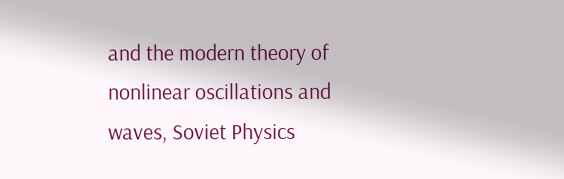and the modern theory of nonlinear oscillations and waves, Soviet Physics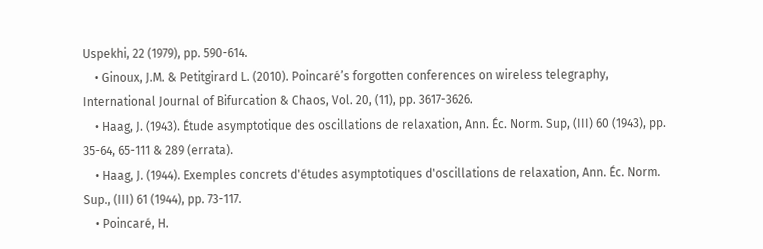Uspekhi, 22 (1979), pp. 590-614.
    • Ginoux, J.M. & Petitgirard L. (2010). Poincaré’s forgotten conferences on wireless telegraphy, International Journal of Bifurcation & Chaos, Vol. 20, (11), pp. 3617-3626.
    • Haag, J. (1943). Étude asymptotique des oscillations de relaxation, Ann. Éc. Norm. Sup, (III) 60 (1943), pp. 35-64, 65-111 & 289 (errata).
    • Haag, J. (1944). Exemples concrets d'études asymptotiques d'oscillations de relaxation, Ann. Éc. Norm. Sup., (III) 61 (1944), pp. 73-117.
    • Poincaré, H.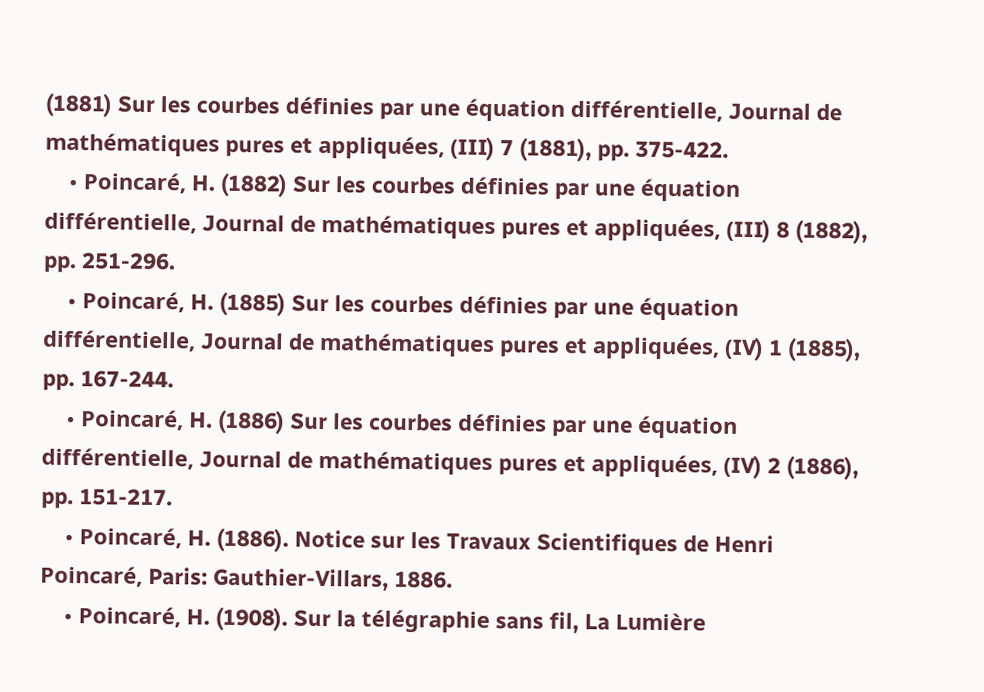(1881) Sur les courbes définies par une équation différentielle, Journal de mathématiques pures et appliquées, (III) 7 (1881), pp. 375-422.
    • Poincaré, H. (1882) Sur les courbes définies par une équation différentielle, Journal de mathématiques pures et appliquées, (III) 8 (1882), pp. 251-296.
    • Poincaré, H. (1885) Sur les courbes définies par une équation différentielle, Journal de mathématiques pures et appliquées, (IV) 1 (1885), pp. 167-244.
    • Poincaré, H. (1886) Sur les courbes définies par une équation différentielle, Journal de mathématiques pures et appliquées, (IV) 2 (1886), pp. 151-217.
    • Poincaré, H. (1886). Notice sur les Travaux Scientifiques de Henri Poincaré, Paris: Gauthier-Villars, 1886.
    • Poincaré, H. (1908). Sur la télégraphie sans fil, La Lumière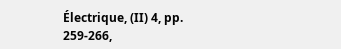Électrique, (II) 4, pp. 259-266,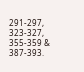291-297, 323-327, 355-359 & 387-393.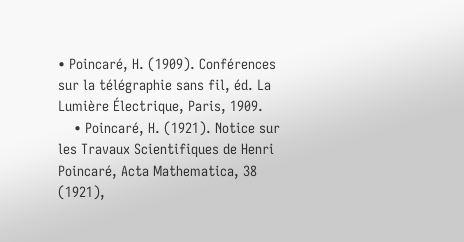• Poincaré, H. (1909). Conférences sur la télégraphie sans fil, éd. La Lumière Électrique, Paris, 1909.
    • Poincaré, H. (1921). Notice sur les Travaux Scientifiques de Henri Poincaré, Acta Mathematica, 38 (1921),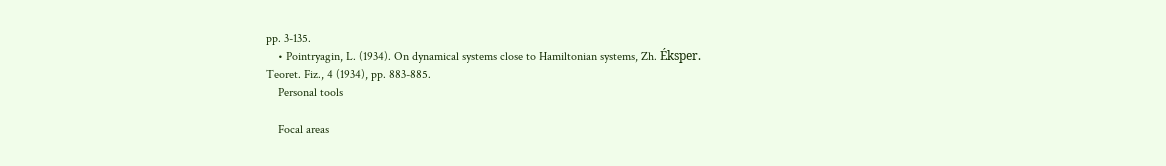pp. 3-135.
    • Pointryagin, L. (1934). On dynamical systems close to Hamiltonian systems, Zh. Éksper. Teoret. Fiz., 4 (1934), pp. 883-885.
    Personal tools

    Focal areas